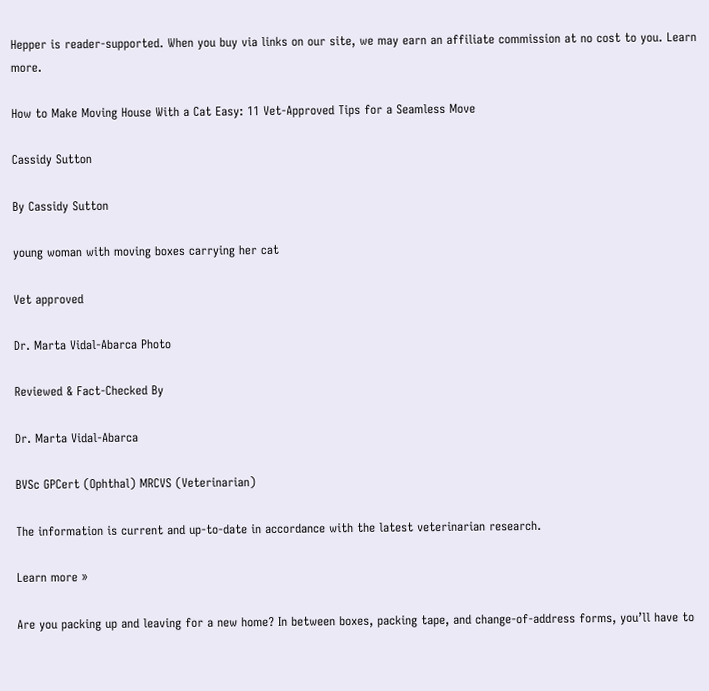Hepper is reader-supported. When you buy via links on our site, we may earn an affiliate commission at no cost to you. Learn more.

How to Make Moving House With a Cat Easy: 11 Vet-Approved Tips for a Seamless Move

Cassidy Sutton

By Cassidy Sutton

young woman with moving boxes carrying her cat

Vet approved

Dr. Marta Vidal-Abarca Photo

Reviewed & Fact-Checked By

Dr. Marta Vidal-Abarca

BVSc GPCert (Ophthal) MRCVS (Veterinarian)

The information is current and up-to-date in accordance with the latest veterinarian research.

Learn more »

Are you packing up and leaving for a new home? In between boxes, packing tape, and change-of-address forms, you’ll have to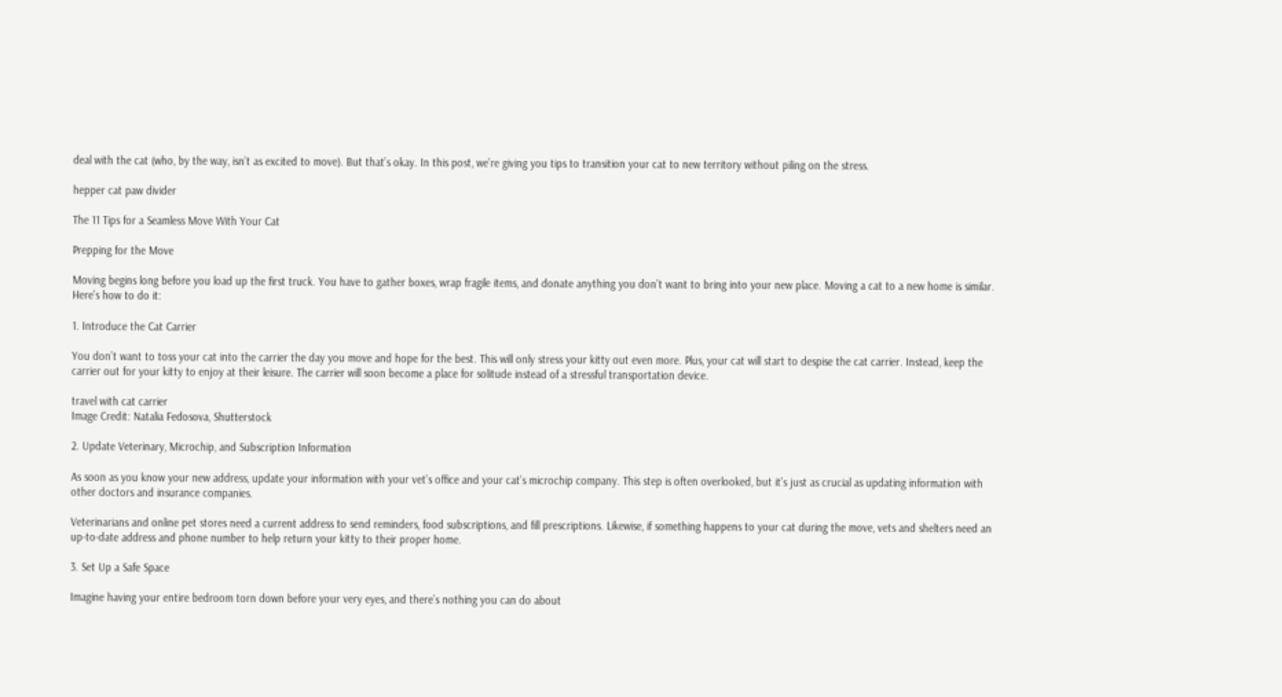deal with the cat (who, by the way, isn’t as excited to move). But that’s okay. In this post, we’re giving you tips to transition your cat to new territory without piling on the stress.

hepper cat paw divider

The 11 Tips for a Seamless Move With Your Cat

Prepping for the Move

Moving begins long before you load up the first truck. You have to gather boxes, wrap fragile items, and donate anything you don’t want to bring into your new place. Moving a cat to a new home is similar. Here’s how to do it:

1. Introduce the Cat Carrier

You don’t want to toss your cat into the carrier the day you move and hope for the best. This will only stress your kitty out even more. Plus, your cat will start to despise the cat carrier. Instead, keep the carrier out for your kitty to enjoy at their leisure. The carrier will soon become a place for solitude instead of a stressful transportation device.

travel with cat carrier
Image Credit: Natalia Fedosova, Shutterstock

2. Update Veterinary, Microchip, and Subscription Information

As soon as you know your new address, update your information with your vet’s office and your cat’s microchip company. This step is often overlooked, but it’s just as crucial as updating information with other doctors and insurance companies.

Veterinarians and online pet stores need a current address to send reminders, food subscriptions, and fill prescriptions. Likewise, if something happens to your cat during the move, vets and shelters need an up-to-date address and phone number to help return your kitty to their proper home.

3. Set Up a Safe Space

Imagine having your entire bedroom torn down before your very eyes, and there’s nothing you can do about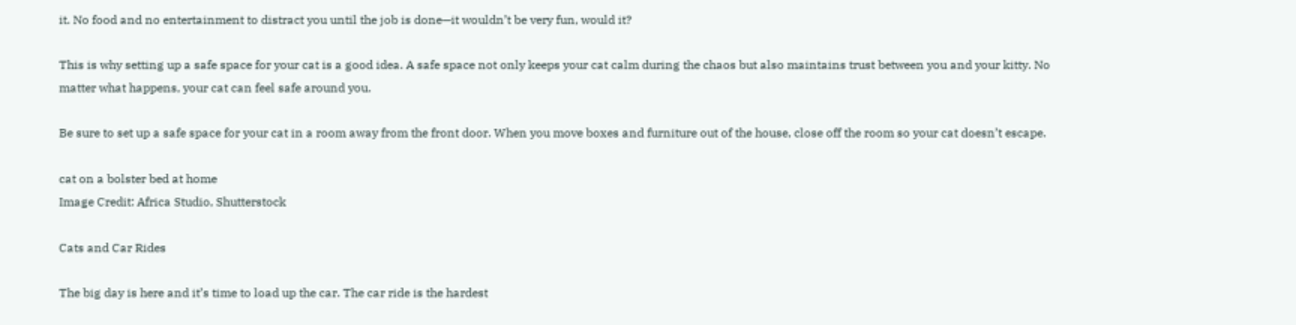it. No food and no entertainment to distract you until the job is done—it wouldn’t be very fun, would it?

This is why setting up a safe space for your cat is a good idea. A safe space not only keeps your cat calm during the chaos but also maintains trust between you and your kitty. No matter what happens, your cat can feel safe around you.

Be sure to set up a safe space for your cat in a room away from the front door. When you move boxes and furniture out of the house, close off the room so your cat doesn’t escape.

cat on a bolster bed at home
Image Credit: Africa Studio, Shutterstock

Cats and Car Rides

The big day is here and it’s time to load up the car. The car ride is the hardest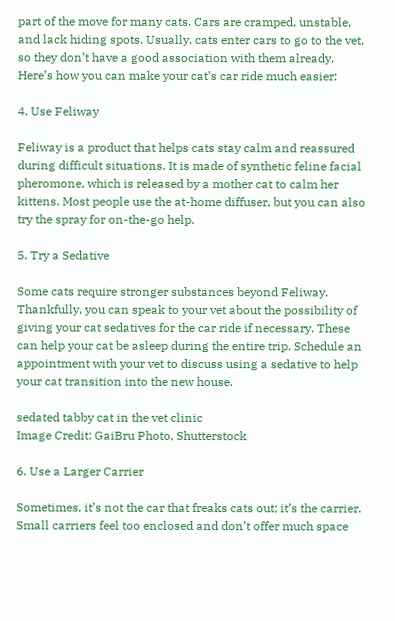part of the move for many cats. Cars are cramped, unstable, and lack hiding spots. Usually, cats enter cars to go to the vet, so they don’t have a good association with them already. Here’s how you can make your cat’s car ride much easier:

4. Use Feliway

Feliway is a product that helps cats stay calm and reassured during difficult situations. It is made of synthetic feline facial pheromone, which is released by a mother cat to calm her kittens. Most people use the at-home diffuser, but you can also try the spray for on-the-go help.

5. Try a Sedative

Some cats require stronger substances beyond Feliway. Thankfully, you can speak to your vet about the possibility of giving your cat sedatives for the car ride if necessary. These can help your cat be asleep during the entire trip. Schedule an appointment with your vet to discuss using a sedative to help your cat transition into the new house.

sedated tabby cat in the vet clinic
Image Credit: GaiBru Photo, Shutterstock

6. Use a Larger Carrier

Sometimes, it’s not the car that freaks cats out; it’s the carrier. Small carriers feel too enclosed and don’t offer much space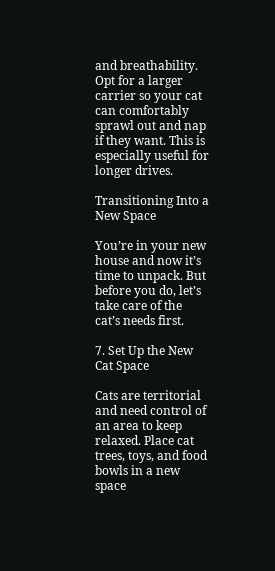and breathability. Opt for a larger carrier so your cat can comfortably sprawl out and nap if they want. This is especially useful for longer drives.

Transitioning Into a New Space

You’re in your new house and now it’s time to unpack. But before you do, let’s take care of the cat’s needs first.

7. Set Up the New Cat Space

Cats are territorial and need control of an area to keep relaxed. Place cat trees, toys, and food bowls in a new space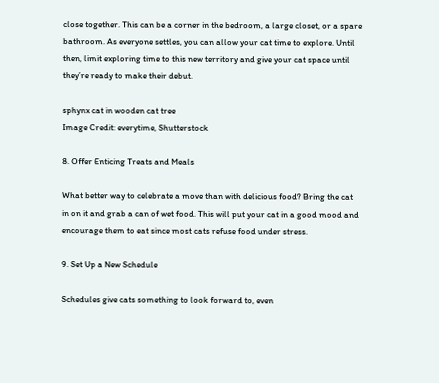close together. This can be a corner in the bedroom, a large closet, or a spare bathroom. As everyone settles, you can allow your cat time to explore. Until then, limit exploring time to this new territory and give your cat space until they’re ready to make their debut.

sphynx cat in wooden cat tree
Image Credit: everytime, Shutterstock

8. Offer Enticing Treats and Meals

What better way to celebrate a move than with delicious food? Bring the cat in on it and grab a can of wet food. This will put your cat in a good mood and encourage them to eat since most cats refuse food under stress.

9. Set Up a New Schedule

Schedules give cats something to look forward to, even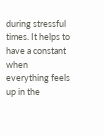during stressful times. It helps to have a constant when everything feels up in the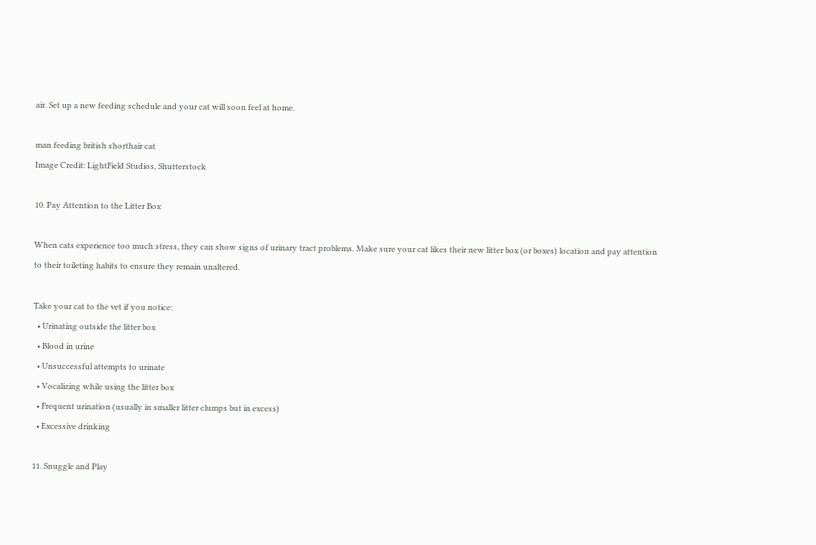air. Set up a new feeding schedule and your cat will soon feel at home.

man feeding british shorthair cat
Image Credit: LightField Studios, Shutterstock

10. Pay Attention to the Litter Box

When cats experience too much stress, they can show signs of urinary tract problems. Make sure your cat likes their new litter box (or boxes) location and pay attention to their toileting habits to ensure they remain unaltered.

Take your cat to the vet if you notice:
  • Urinating outside the litter box
  • Blood in urine
  • Unsuccessful attempts to urinate
  • Vocalizing while using the litter box
  • Frequent urination (usually in smaller litter clumps but in excess)
  • Excessive drinking

11. Snuggle and Play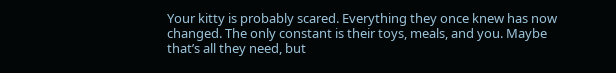Your kitty is probably scared. Everything they once knew has now changed. The only constant is their toys, meals, and you. Maybe that’s all they need, but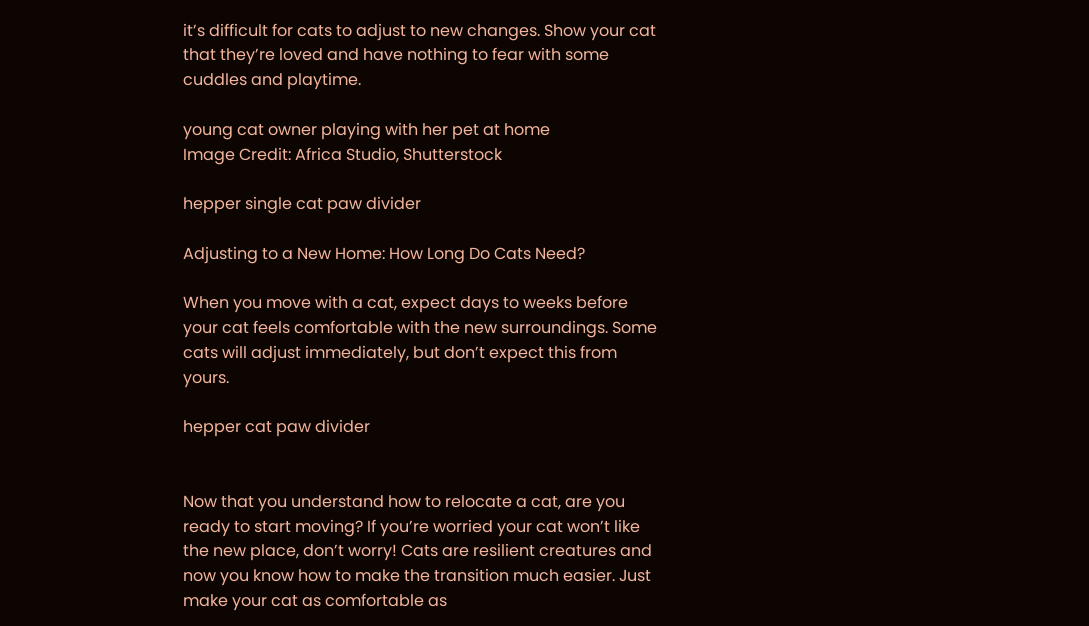it’s difficult for cats to adjust to new changes. Show your cat that they’re loved and have nothing to fear with some cuddles and playtime.

young cat owner playing with her pet at home
Image Credit: Africa Studio, Shutterstock

hepper single cat paw divider

Adjusting to a New Home: How Long Do Cats Need?

When you move with a cat, expect days to weeks before your cat feels comfortable with the new surroundings. Some cats will adjust immediately, but don’t expect this from yours.

hepper cat paw divider


Now that you understand how to relocate a cat, are you ready to start moving? If you’re worried your cat won’t like the new place, don’t worry! Cats are resilient creatures and now you know how to make the transition much easier. Just make your cat as comfortable as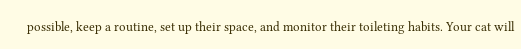possible, keep a routine, set up their space, and monitor their toileting habits. Your cat will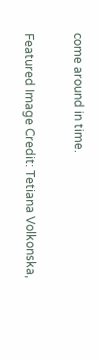come around in time.

Featured Image Credit: Tetiana Volkonska,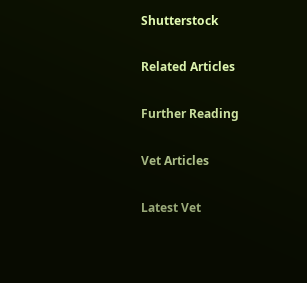Shutterstock

Related Articles

Further Reading

Vet Articles

Latest Vet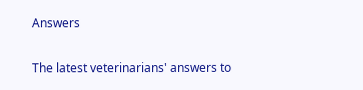Answers

The latest veterinarians' answers to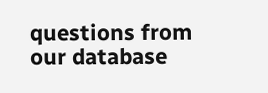questions from our database